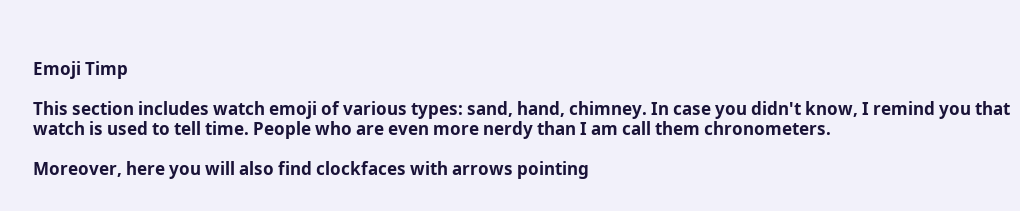Emoji Timp

This section includes watch emoji of various types: sand, hand, chimney. In case you didn't know, I remind you that watch is used to tell time. People who are even more nerdy than I am call them chronometers.

Moreover, here you will also find clockfaces with arrows pointing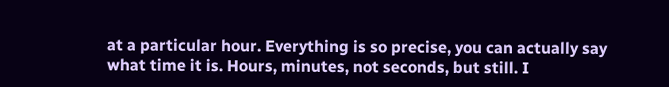at a particular hour. Everything is so precise, you can actually say what time it is. Hours, minutes, not seconds, but still. I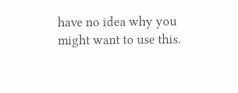have no idea why you might want to use this.